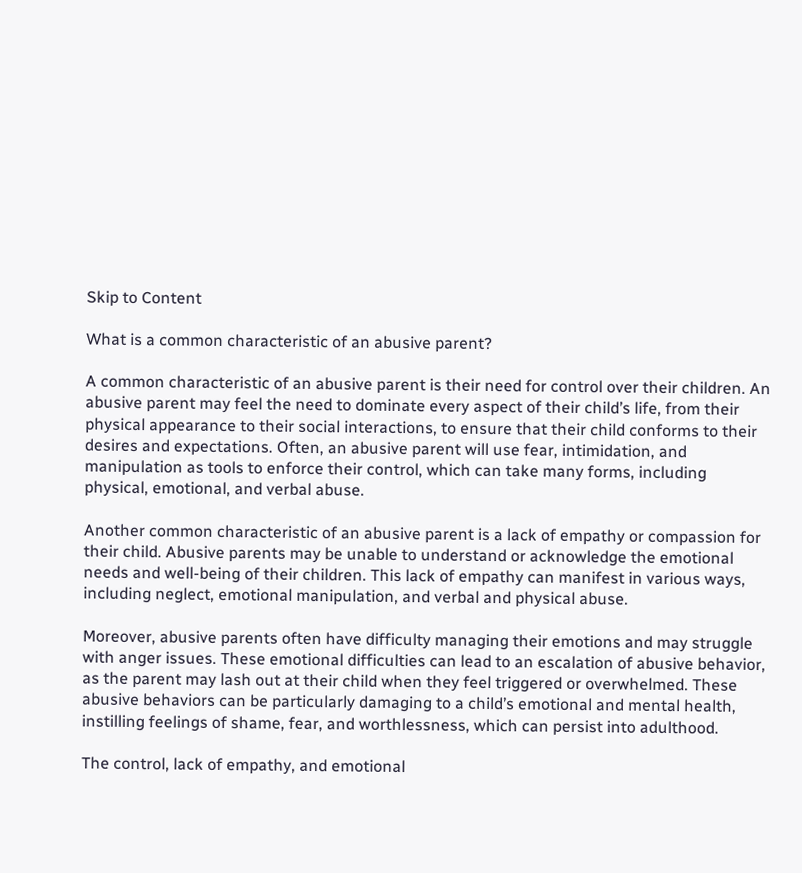Skip to Content

What is a common characteristic of an abusive parent?

A common characteristic of an abusive parent is their need for control over their children. An abusive parent may feel the need to dominate every aspect of their child’s life, from their physical appearance to their social interactions, to ensure that their child conforms to their desires and expectations. Often, an abusive parent will use fear, intimidation, and manipulation as tools to enforce their control, which can take many forms, including physical, emotional, and verbal abuse.

Another common characteristic of an abusive parent is a lack of empathy or compassion for their child. Abusive parents may be unable to understand or acknowledge the emotional needs and well-being of their children. This lack of empathy can manifest in various ways, including neglect, emotional manipulation, and verbal and physical abuse.

Moreover, abusive parents often have difficulty managing their emotions and may struggle with anger issues. These emotional difficulties can lead to an escalation of abusive behavior, as the parent may lash out at their child when they feel triggered or overwhelmed. These abusive behaviors can be particularly damaging to a child’s emotional and mental health, instilling feelings of shame, fear, and worthlessness, which can persist into adulthood.

The control, lack of empathy, and emotional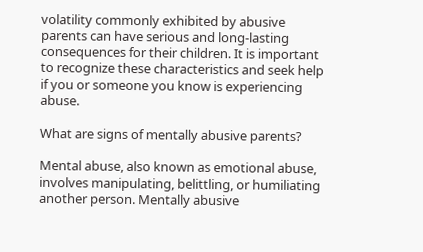volatility commonly exhibited by abusive parents can have serious and long-lasting consequences for their children. It is important to recognize these characteristics and seek help if you or someone you know is experiencing abuse.

What are signs of mentally abusive parents?

Mental abuse, also known as emotional abuse, involves manipulating, belittling, or humiliating another person. Mentally abusive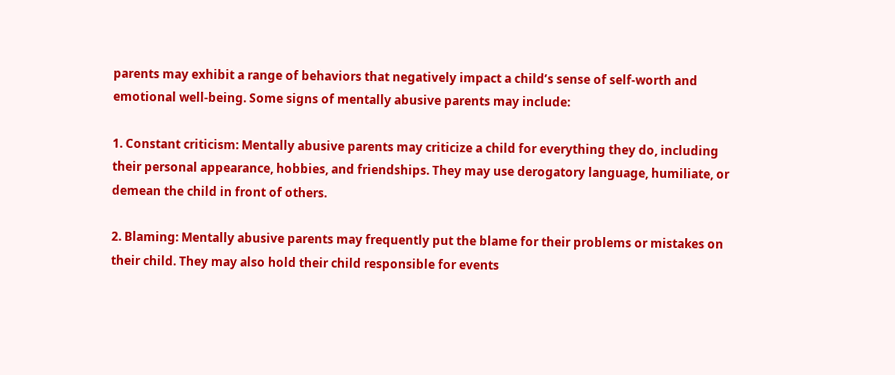parents may exhibit a range of behaviors that negatively impact a child’s sense of self-worth and emotional well-being. Some signs of mentally abusive parents may include:

1. Constant criticism: Mentally abusive parents may criticize a child for everything they do, including their personal appearance, hobbies, and friendships. They may use derogatory language, humiliate, or demean the child in front of others.

2. Blaming: Mentally abusive parents may frequently put the blame for their problems or mistakes on their child. They may also hold their child responsible for events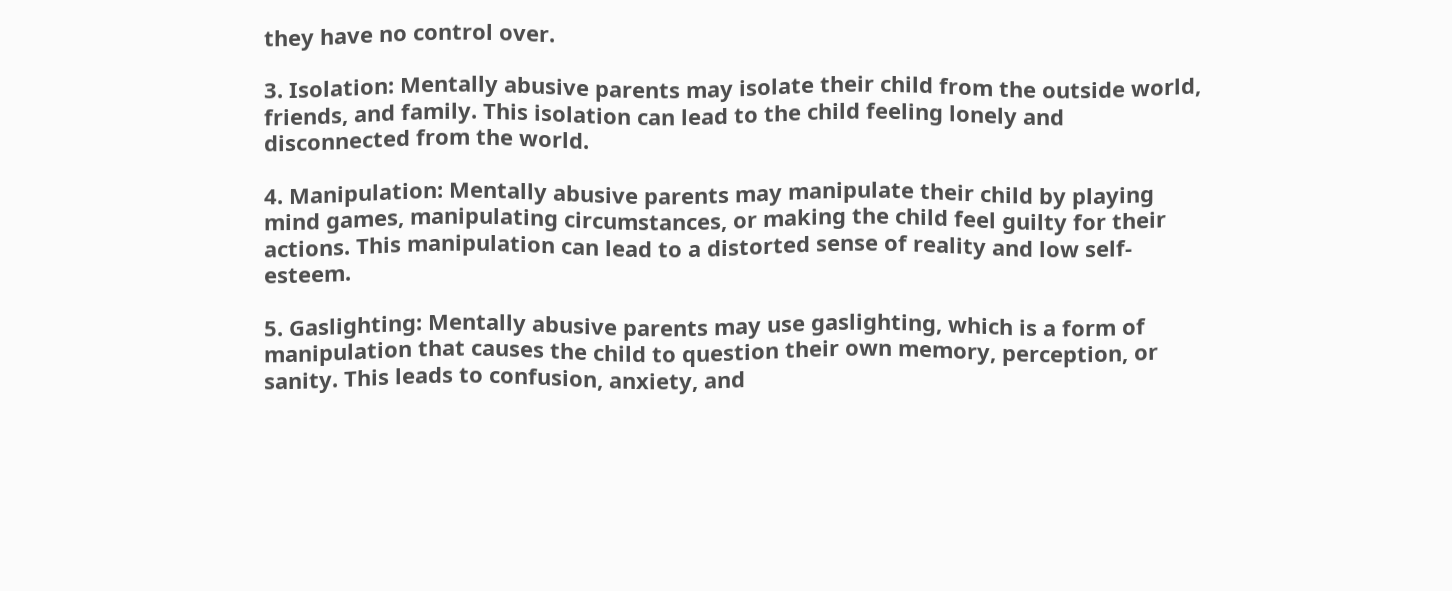they have no control over.

3. Isolation: Mentally abusive parents may isolate their child from the outside world, friends, and family. This isolation can lead to the child feeling lonely and disconnected from the world.

4. Manipulation: Mentally abusive parents may manipulate their child by playing mind games, manipulating circumstances, or making the child feel guilty for their actions. This manipulation can lead to a distorted sense of reality and low self-esteem.

5. Gaslighting: Mentally abusive parents may use gaslighting, which is a form of manipulation that causes the child to question their own memory, perception, or sanity. This leads to confusion, anxiety, and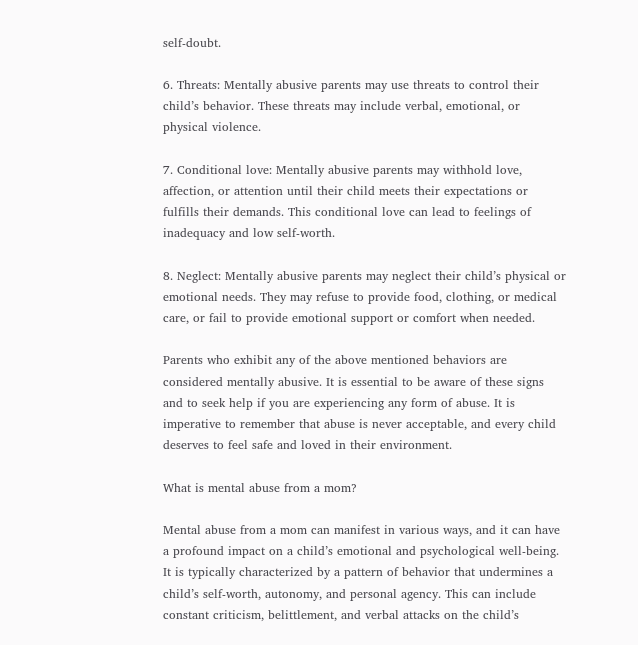self-doubt.

6. Threats: Mentally abusive parents may use threats to control their child’s behavior. These threats may include verbal, emotional, or physical violence.

7. Conditional love: Mentally abusive parents may withhold love, affection, or attention until their child meets their expectations or fulfills their demands. This conditional love can lead to feelings of inadequacy and low self-worth.

8. Neglect: Mentally abusive parents may neglect their child’s physical or emotional needs. They may refuse to provide food, clothing, or medical care, or fail to provide emotional support or comfort when needed.

Parents who exhibit any of the above mentioned behaviors are considered mentally abusive. It is essential to be aware of these signs and to seek help if you are experiencing any form of abuse. It is imperative to remember that abuse is never acceptable, and every child deserves to feel safe and loved in their environment.

What is mental abuse from a mom?

Mental abuse from a mom can manifest in various ways, and it can have a profound impact on a child’s emotional and psychological well-being. It is typically characterized by a pattern of behavior that undermines a child’s self-worth, autonomy, and personal agency. This can include constant criticism, belittlement, and verbal attacks on the child’s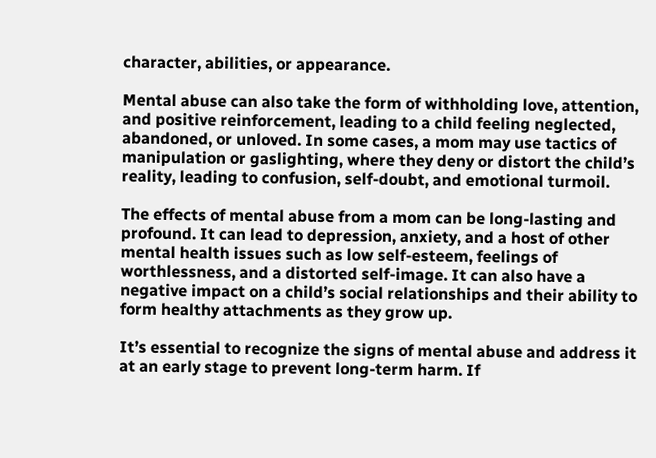character, abilities, or appearance.

Mental abuse can also take the form of withholding love, attention, and positive reinforcement, leading to a child feeling neglected, abandoned, or unloved. In some cases, a mom may use tactics of manipulation or gaslighting, where they deny or distort the child’s reality, leading to confusion, self-doubt, and emotional turmoil.

The effects of mental abuse from a mom can be long-lasting and profound. It can lead to depression, anxiety, and a host of other mental health issues such as low self-esteem, feelings of worthlessness, and a distorted self-image. It can also have a negative impact on a child’s social relationships and their ability to form healthy attachments as they grow up.

It’s essential to recognize the signs of mental abuse and address it at an early stage to prevent long-term harm. If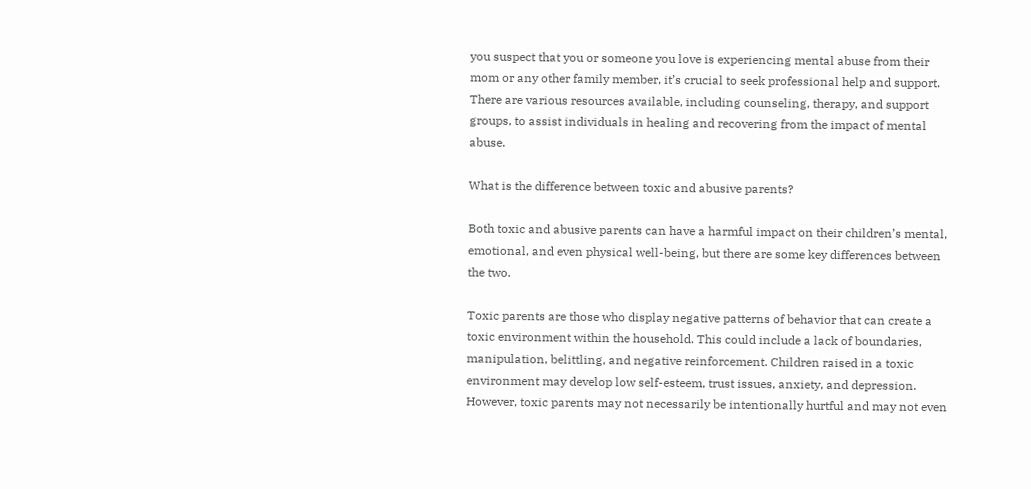you suspect that you or someone you love is experiencing mental abuse from their mom or any other family member, it’s crucial to seek professional help and support. There are various resources available, including counseling, therapy, and support groups, to assist individuals in healing and recovering from the impact of mental abuse.

What is the difference between toxic and abusive parents?

Both toxic and abusive parents can have a harmful impact on their children’s mental, emotional, and even physical well-being, but there are some key differences between the two.

Toxic parents are those who display negative patterns of behavior that can create a toxic environment within the household. This could include a lack of boundaries, manipulation, belittling, and negative reinforcement. Children raised in a toxic environment may develop low self-esteem, trust issues, anxiety, and depression. However, toxic parents may not necessarily be intentionally hurtful and may not even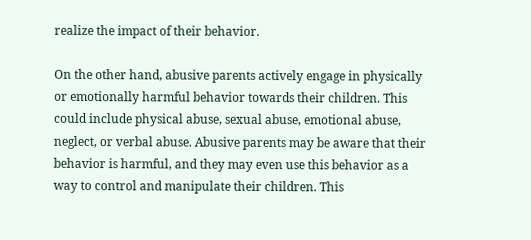realize the impact of their behavior.

On the other hand, abusive parents actively engage in physically or emotionally harmful behavior towards their children. This could include physical abuse, sexual abuse, emotional abuse, neglect, or verbal abuse. Abusive parents may be aware that their behavior is harmful, and they may even use this behavior as a way to control and manipulate their children. This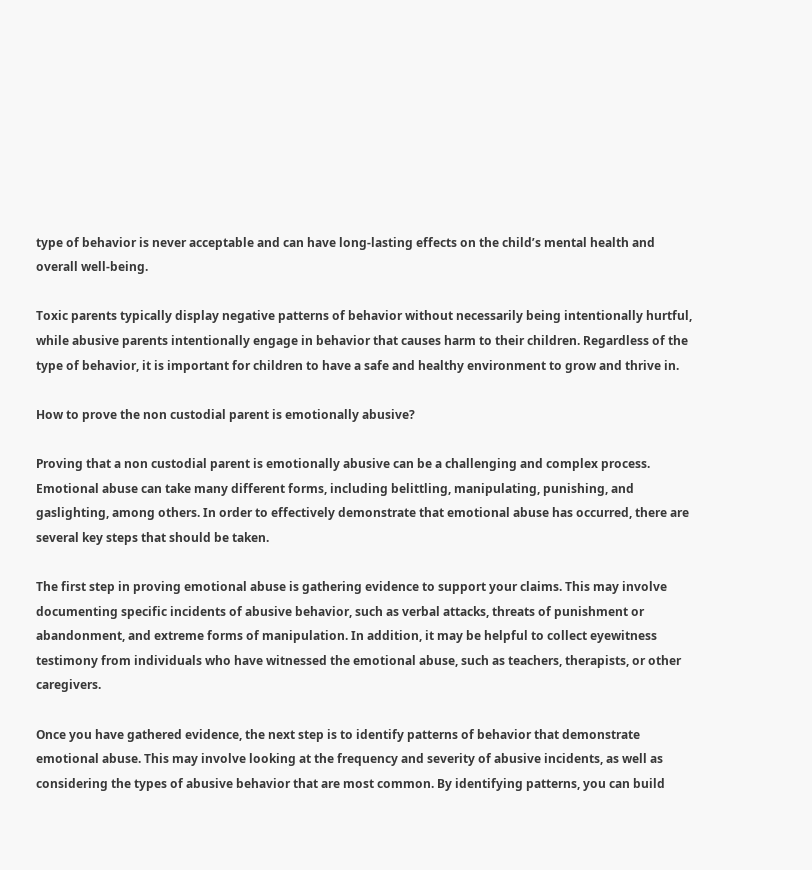type of behavior is never acceptable and can have long-lasting effects on the child’s mental health and overall well-being.

Toxic parents typically display negative patterns of behavior without necessarily being intentionally hurtful, while abusive parents intentionally engage in behavior that causes harm to their children. Regardless of the type of behavior, it is important for children to have a safe and healthy environment to grow and thrive in.

How to prove the non custodial parent is emotionally abusive?

Proving that a non custodial parent is emotionally abusive can be a challenging and complex process. Emotional abuse can take many different forms, including belittling, manipulating, punishing, and gaslighting, among others. In order to effectively demonstrate that emotional abuse has occurred, there are several key steps that should be taken.

The first step in proving emotional abuse is gathering evidence to support your claims. This may involve documenting specific incidents of abusive behavior, such as verbal attacks, threats of punishment or abandonment, and extreme forms of manipulation. In addition, it may be helpful to collect eyewitness testimony from individuals who have witnessed the emotional abuse, such as teachers, therapists, or other caregivers.

Once you have gathered evidence, the next step is to identify patterns of behavior that demonstrate emotional abuse. This may involve looking at the frequency and severity of abusive incidents, as well as considering the types of abusive behavior that are most common. By identifying patterns, you can build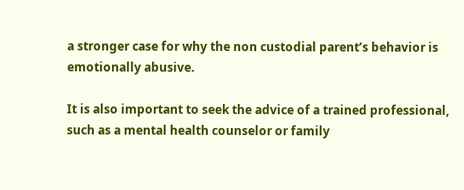a stronger case for why the non custodial parent’s behavior is emotionally abusive.

It is also important to seek the advice of a trained professional, such as a mental health counselor or family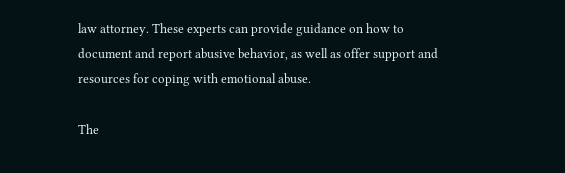law attorney. These experts can provide guidance on how to document and report abusive behavior, as well as offer support and resources for coping with emotional abuse.

The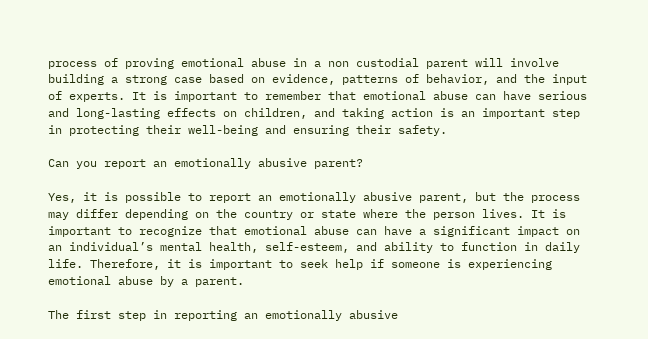process of proving emotional abuse in a non custodial parent will involve building a strong case based on evidence, patterns of behavior, and the input of experts. It is important to remember that emotional abuse can have serious and long-lasting effects on children, and taking action is an important step in protecting their well-being and ensuring their safety.

Can you report an emotionally abusive parent?

Yes, it is possible to report an emotionally abusive parent, but the process may differ depending on the country or state where the person lives. It is important to recognize that emotional abuse can have a significant impact on an individual’s mental health, self-esteem, and ability to function in daily life. Therefore, it is important to seek help if someone is experiencing emotional abuse by a parent.

The first step in reporting an emotionally abusive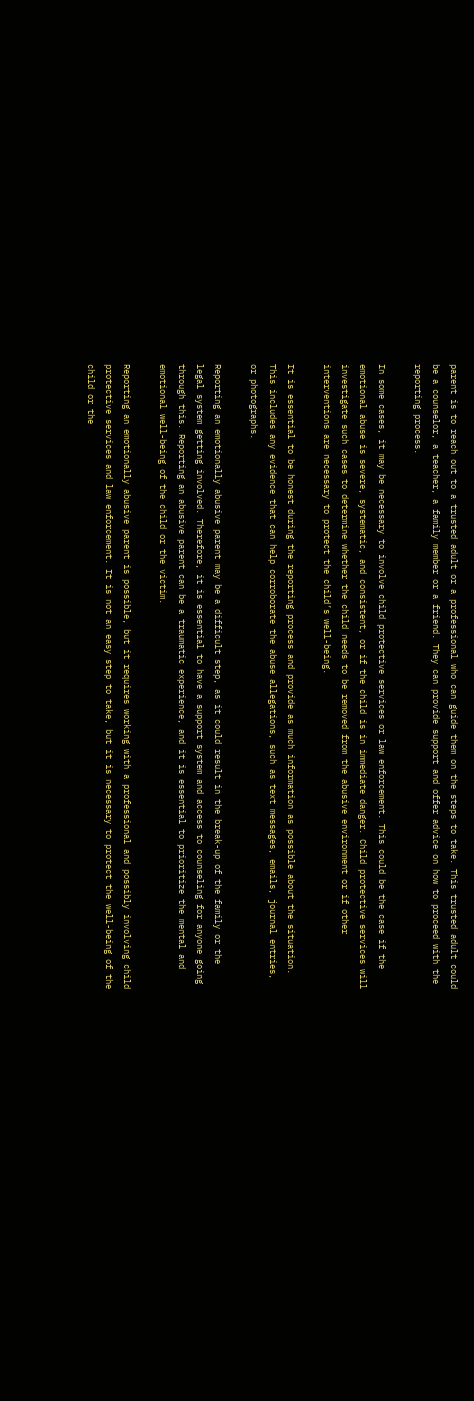parent is to reach out to a trusted adult or a professional who can guide them on the steps to take. This trusted adult could be a counselor, a teacher, a family member or a friend. They can provide support and offer advice on how to proceed with the reporting process.

In some cases, it may be necessary to involve child protective services or law enforcement. This could be the case if the emotional abuse is severe, systematic, and consistent, or if the child is in immediate danger. Child protective services will investigate such cases to determine whether the child needs to be removed from the abusive environment or if other interventions are necessary to protect the child’s well-being.

It is essential to be honest during the reporting process and provide as much information as possible about the situation. This includes any evidence that can help corroborate the abuse allegations, such as text messages, emails, journal entries, or photographs.

Reporting an emotionally abusive parent may be a difficult step, as it could result in the break-up of the family or the legal system getting involved. Therefore, it is essential to have a support system and access to counseling for anyone going through this. Reporting an abusive parent can be a traumatic experience, and it is essential to prioritize the mental and emotional well-being of the child or the victim.

Reporting an emotionally abusive parent is possible, but it requires working with a professional and possibly involving child protective services and law enforcement. It is not an easy step to take, but it is necessary to protect the well-being of the child or the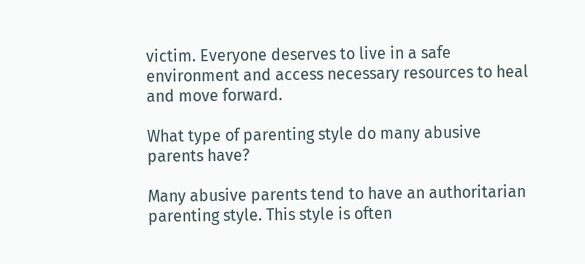victim. Everyone deserves to live in a safe environment and access necessary resources to heal and move forward.

What type of parenting style do many abusive parents have?

Many abusive parents tend to have an authoritarian parenting style. This style is often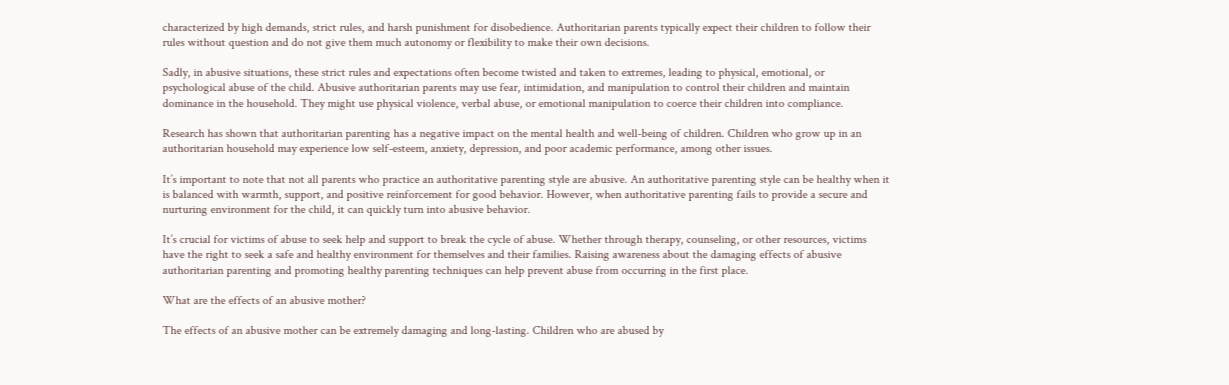characterized by high demands, strict rules, and harsh punishment for disobedience. Authoritarian parents typically expect their children to follow their rules without question and do not give them much autonomy or flexibility to make their own decisions.

Sadly, in abusive situations, these strict rules and expectations often become twisted and taken to extremes, leading to physical, emotional, or psychological abuse of the child. Abusive authoritarian parents may use fear, intimidation, and manipulation to control their children and maintain dominance in the household. They might use physical violence, verbal abuse, or emotional manipulation to coerce their children into compliance.

Research has shown that authoritarian parenting has a negative impact on the mental health and well-being of children. Children who grow up in an authoritarian household may experience low self-esteem, anxiety, depression, and poor academic performance, among other issues.

It’s important to note that not all parents who practice an authoritative parenting style are abusive. An authoritative parenting style can be healthy when it is balanced with warmth, support, and positive reinforcement for good behavior. However, when authoritative parenting fails to provide a secure and nurturing environment for the child, it can quickly turn into abusive behavior.

It’s crucial for victims of abuse to seek help and support to break the cycle of abuse. Whether through therapy, counseling, or other resources, victims have the right to seek a safe and healthy environment for themselves and their families. Raising awareness about the damaging effects of abusive authoritarian parenting and promoting healthy parenting techniques can help prevent abuse from occurring in the first place.

What are the effects of an abusive mother?

The effects of an abusive mother can be extremely damaging and long-lasting. Children who are abused by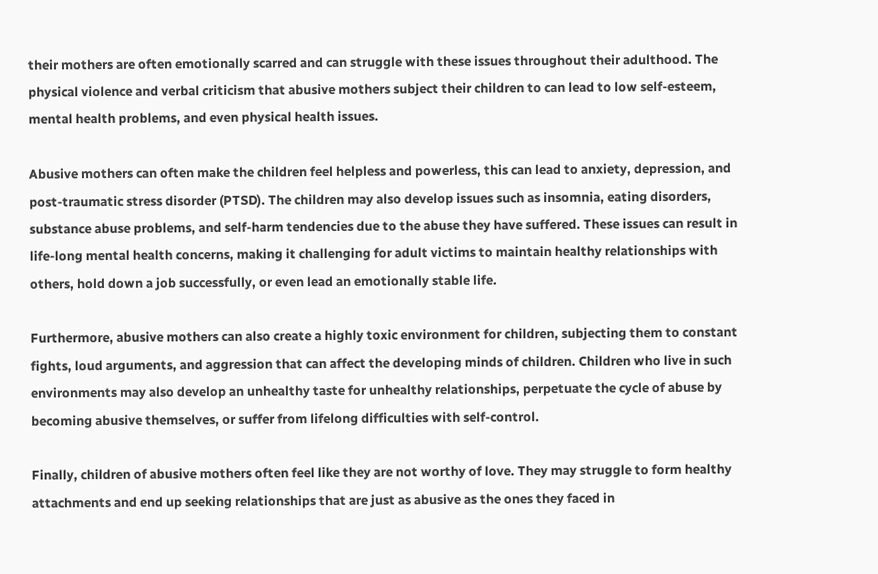their mothers are often emotionally scarred and can struggle with these issues throughout their adulthood. The physical violence and verbal criticism that abusive mothers subject their children to can lead to low self-esteem, mental health problems, and even physical health issues.

Abusive mothers can often make the children feel helpless and powerless, this can lead to anxiety, depression, and post-traumatic stress disorder (PTSD). The children may also develop issues such as insomnia, eating disorders, substance abuse problems, and self-harm tendencies due to the abuse they have suffered. These issues can result in life-long mental health concerns, making it challenging for adult victims to maintain healthy relationships with others, hold down a job successfully, or even lead an emotionally stable life.

Furthermore, abusive mothers can also create a highly toxic environment for children, subjecting them to constant fights, loud arguments, and aggression that can affect the developing minds of children. Children who live in such environments may also develop an unhealthy taste for unhealthy relationships, perpetuate the cycle of abuse by becoming abusive themselves, or suffer from lifelong difficulties with self-control.

Finally, children of abusive mothers often feel like they are not worthy of love. They may struggle to form healthy attachments and end up seeking relationships that are just as abusive as the ones they faced in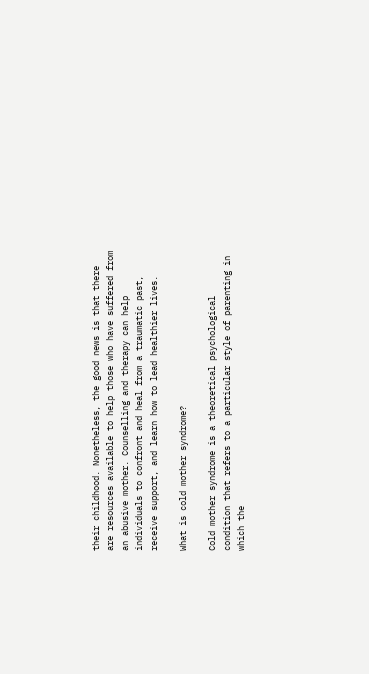their childhood. Nonetheless, the good news is that there are resources available to help those who have suffered from an abusive mother. Counselling and therapy can help individuals to confront and heal from a traumatic past, receive support, and learn how to lead healthier lives.

What is cold mother syndrome?

Cold mother syndrome is a theoretical psychological condition that refers to a particular style of parenting in which the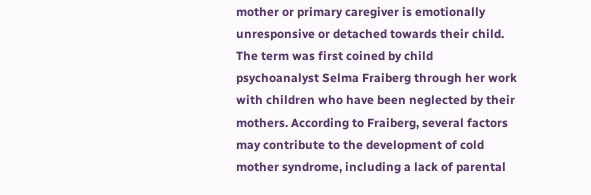mother or primary caregiver is emotionally unresponsive or detached towards their child. The term was first coined by child psychoanalyst Selma Fraiberg through her work with children who have been neglected by their mothers. According to Fraiberg, several factors may contribute to the development of cold mother syndrome, including a lack of parental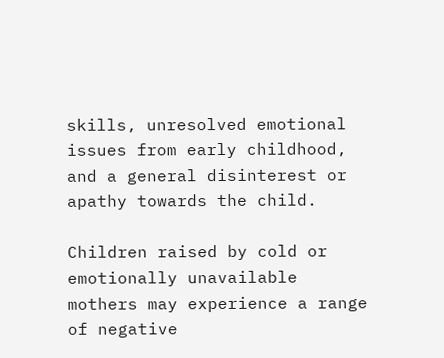skills, unresolved emotional issues from early childhood, and a general disinterest or apathy towards the child.

Children raised by cold or emotionally unavailable mothers may experience a range of negative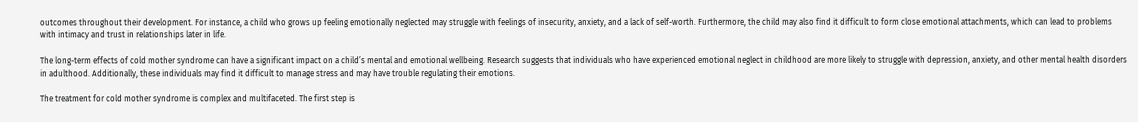outcomes throughout their development. For instance, a child who grows up feeling emotionally neglected may struggle with feelings of insecurity, anxiety, and a lack of self-worth. Furthermore, the child may also find it difficult to form close emotional attachments, which can lead to problems with intimacy and trust in relationships later in life.

The long-term effects of cold mother syndrome can have a significant impact on a child’s mental and emotional wellbeing. Research suggests that individuals who have experienced emotional neglect in childhood are more likely to struggle with depression, anxiety, and other mental health disorders in adulthood. Additionally, these individuals may find it difficult to manage stress and may have trouble regulating their emotions.

The treatment for cold mother syndrome is complex and multifaceted. The first step is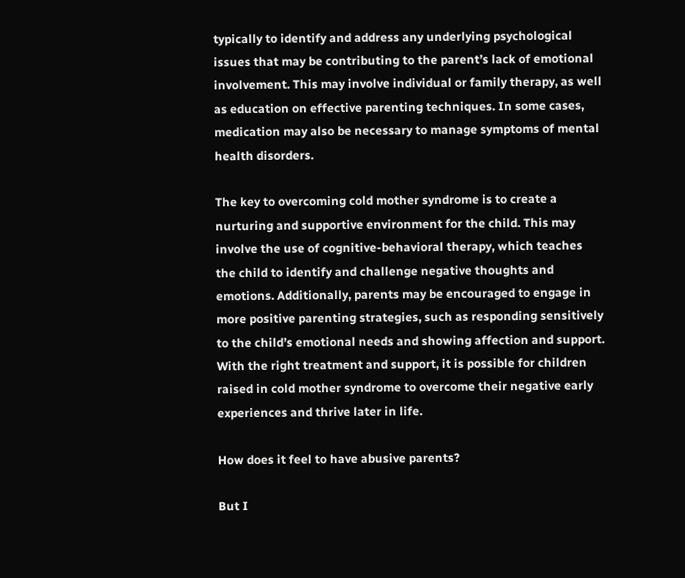typically to identify and address any underlying psychological issues that may be contributing to the parent’s lack of emotional involvement. This may involve individual or family therapy, as well as education on effective parenting techniques. In some cases, medication may also be necessary to manage symptoms of mental health disorders.

The key to overcoming cold mother syndrome is to create a nurturing and supportive environment for the child. This may involve the use of cognitive-behavioral therapy, which teaches the child to identify and challenge negative thoughts and emotions. Additionally, parents may be encouraged to engage in more positive parenting strategies, such as responding sensitively to the child’s emotional needs and showing affection and support. With the right treatment and support, it is possible for children raised in cold mother syndrome to overcome their negative early experiences and thrive later in life.

How does it feel to have abusive parents?

But I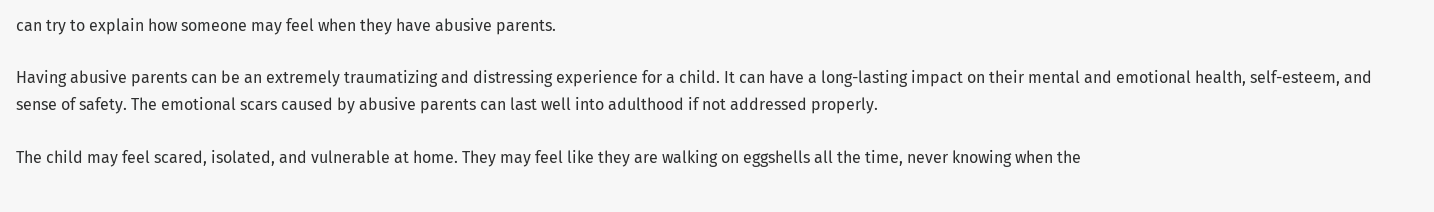can try to explain how someone may feel when they have abusive parents.

Having abusive parents can be an extremely traumatizing and distressing experience for a child. It can have a long-lasting impact on their mental and emotional health, self-esteem, and sense of safety. The emotional scars caused by abusive parents can last well into adulthood if not addressed properly.

The child may feel scared, isolated, and vulnerable at home. They may feel like they are walking on eggshells all the time, never knowing when the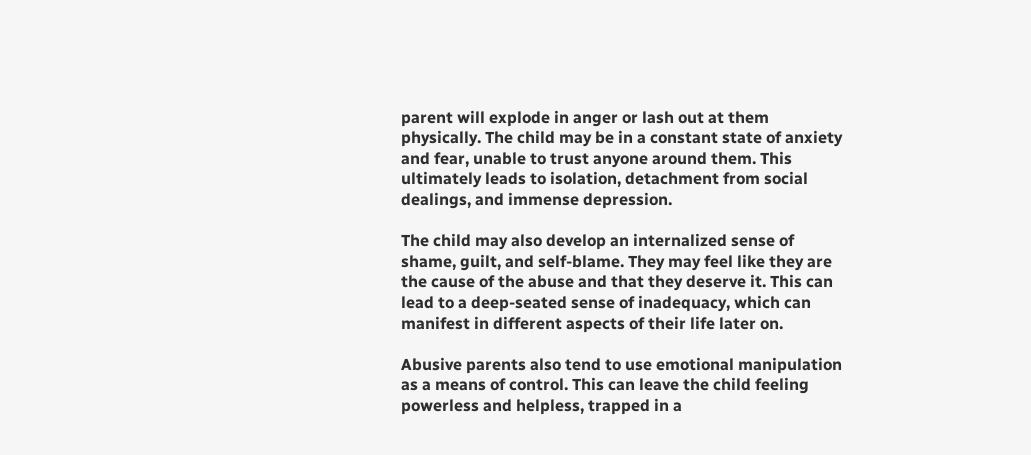parent will explode in anger or lash out at them physically. The child may be in a constant state of anxiety and fear, unable to trust anyone around them. This ultimately leads to isolation, detachment from social dealings, and immense depression.

The child may also develop an internalized sense of shame, guilt, and self-blame. They may feel like they are the cause of the abuse and that they deserve it. This can lead to a deep-seated sense of inadequacy, which can manifest in different aspects of their life later on.

Abusive parents also tend to use emotional manipulation as a means of control. This can leave the child feeling powerless and helpless, trapped in a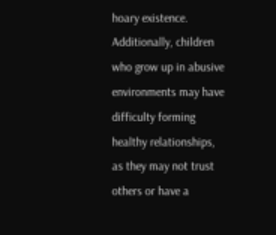hoary existence. Additionally, children who grow up in abusive environments may have difficulty forming healthy relationships, as they may not trust others or have a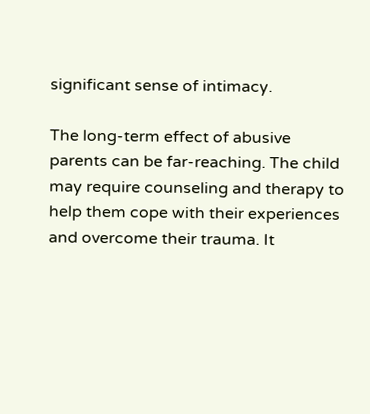significant sense of intimacy.

The long-term effect of abusive parents can be far-reaching. The child may require counseling and therapy to help them cope with their experiences and overcome their trauma. It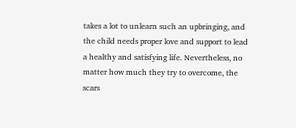takes a lot to unlearn such an upbringing, and the child needs proper love and support to lead a healthy and satisfying life. Nevertheless, no matter how much they try to overcome, the scars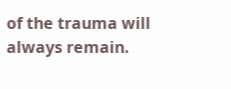of the trauma will always remain.